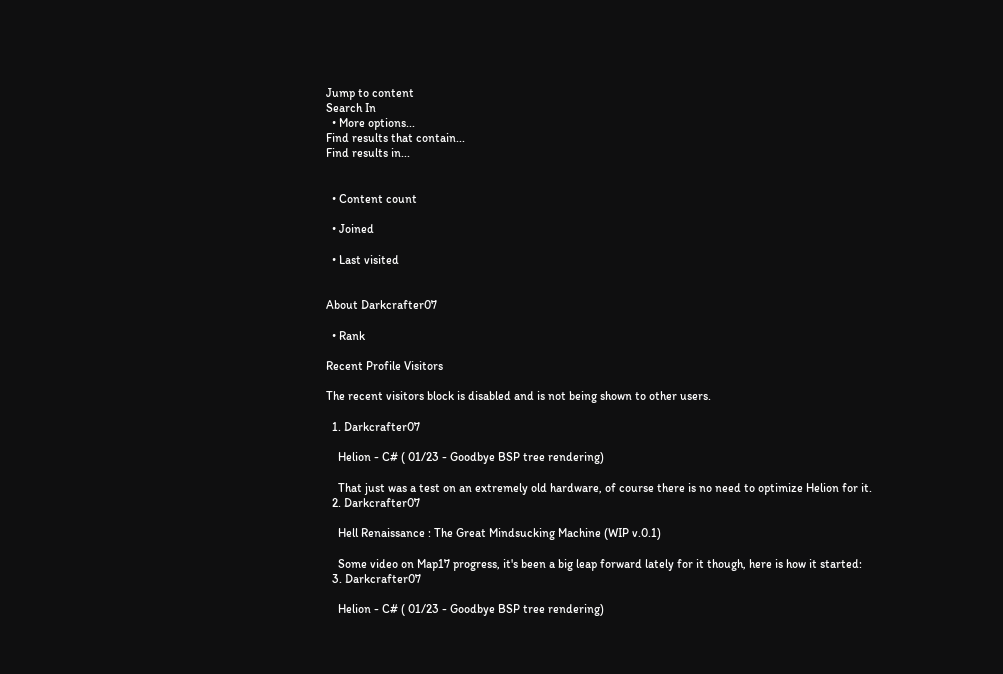Jump to content
Search In
  • More options...
Find results that contain...
Find results in...


  • Content count

  • Joined

  • Last visited


About Darkcrafter07

  • Rank

Recent Profile Visitors

The recent visitors block is disabled and is not being shown to other users.

  1. Darkcrafter07

    Helion - C# ( 01/23 - Goodbye BSP tree rendering)

    That just was a test on an extremely old hardware, of course there is no need to optimize Helion for it.
  2. Darkcrafter07

    Hell Renaissance : The Great Mindsucking Machine (WIP v.0.1)

    Some video on Map17 progress, it's been a big leap forward lately for it though, here is how it started:
  3. Darkcrafter07

    Helion - C# ( 01/23 - Goodbye BSP tree rendering)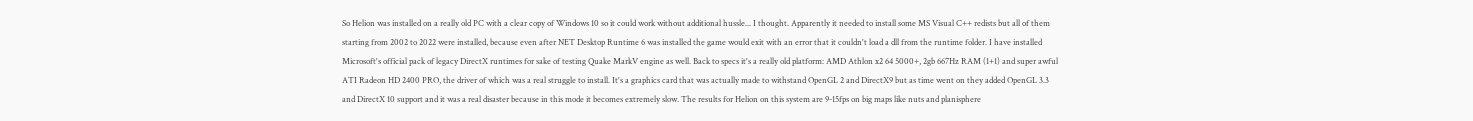So Helion was installed on a really old PC with a clear copy of Windows 10 so it could work without additional hussle... I thought. Apparently it needed to install some MS Visual C++ redists but all of them starting from 2002 to 2022 were installed, because even after NET Desktop Runtime 6 was installed the game would exit with an error that it couldn't load a dll from the runtime folder. I have installed Microsoft's official pack of legacy DirectX runtimes for sake of testing Quake MarkV engine as well. Back to specs it's a really old platform: AMD Athlon x2 64 5000+, 2gb 667Hz RAM (1+1) and super awful ATI Radeon HD 2400 PRO, the driver of which was a real struggle to install. It's a graphics card that was actually made to withstand OpenGL 2 and DirectX9 but as time went on they added OpenGL 3.3 and DirectX 10 support and it was a real disaster because in this mode it becomes extremely slow. The results for Helion on this system are 9-15fps on big maps like nuts and planisphere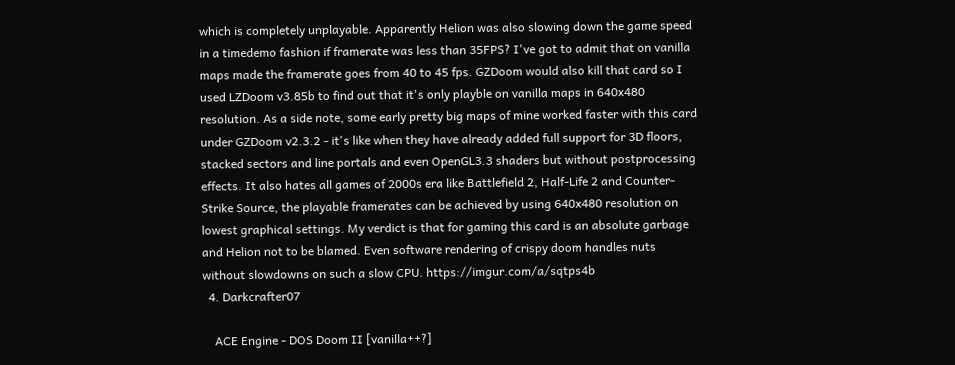which is completely unplayable. Apparently Helion was also slowing down the game speed in a timedemo fashion if framerate was less than 35FPS? I've got to admit that on vanilla maps made the framerate goes from 40 to 45 fps. GZDoom would also kill that card so I used LZDoom v3.85b to find out that it's only playble on vanilla maps in 640x480 resolution. As a side note, some early pretty big maps of mine worked faster with this card under GZDoom v2.3.2 - it's like when they have already added full support for 3D floors, stacked sectors and line portals and even OpenGL3.3 shaders but without postprocessing effects. It also hates all games of 2000s era like Battlefield 2, Half-Life 2 and Counter-Strike Source, the playable framerates can be achieved by using 640x480 resolution on lowest graphical settings. My verdict is that for gaming this card is an absolute garbage and Helion not to be blamed. Even software rendering of crispy doom handles nuts without slowdowns on such a slow CPU. https://imgur.com/a/sqtps4b
  4. Darkcrafter07

    ACE Engine - DOS Doom II [vanilla++?]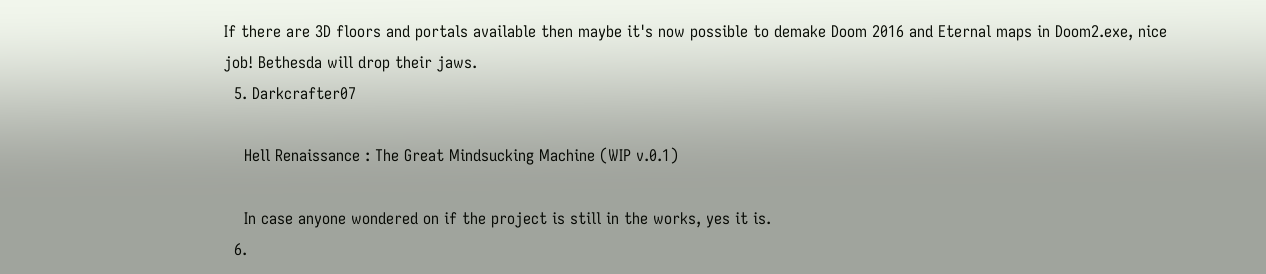If there are 3D floors and portals available then maybe it's now possible to demake Doom 2016 and Eternal maps in Doom2.exe, nice job! Bethesda will drop their jaws.
  5. Darkcrafter07

    Hell Renaissance : The Great Mindsucking Machine (WIP v.0.1)

    In case anyone wondered on if the project is still in the works, yes it is.
  6.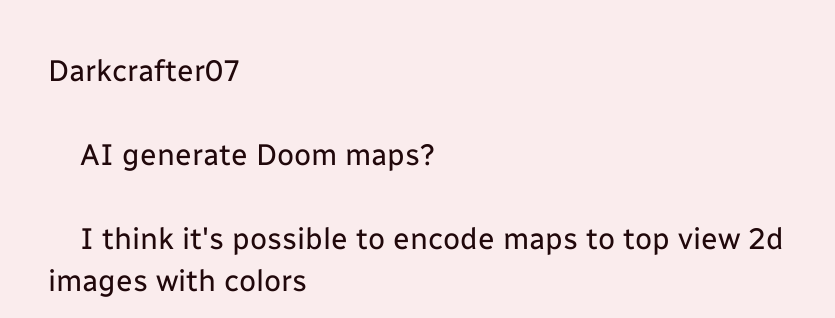Darkcrafter07

    AI generate Doom maps?

    I think it's possible to encode maps to top view 2d images with colors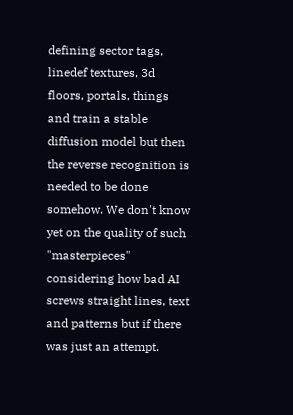defining sector tags, linedef textures, 3d floors, portals, things and train a stable diffusion model but then the reverse recognition is needed to be done somehow. We don't know yet on the quality of such "masterpieces" considering how bad AI screws straight lines, text and patterns but if there was just an attempt.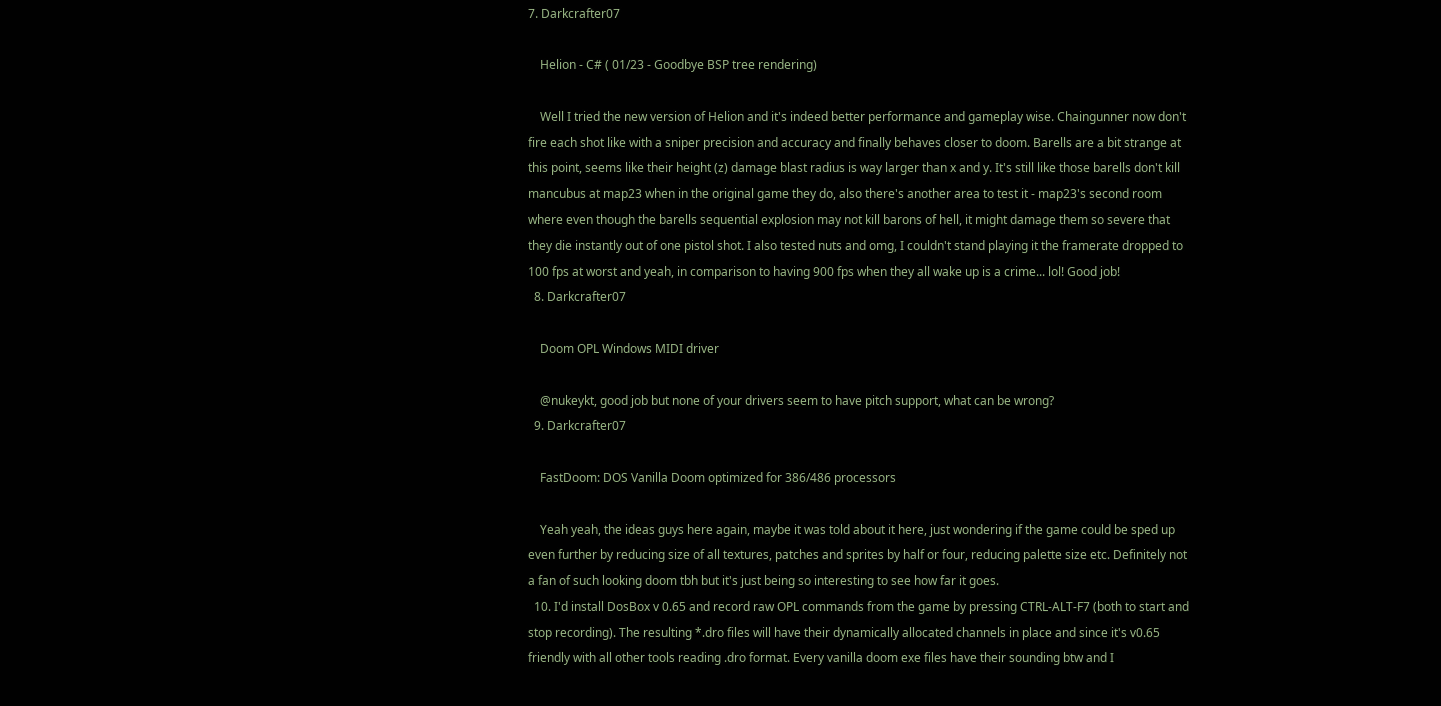7. Darkcrafter07

    Helion - C# ( 01/23 - Goodbye BSP tree rendering)

    Well I tried the new version of Helion and it's indeed better performance and gameplay wise. Chaingunner now don't fire each shot like with a sniper precision and accuracy and finally behaves closer to doom. Barells are a bit strange at this point, seems like their height (z) damage blast radius is way larger than x and y. It's still like those barells don't kill mancubus at map23 when in the original game they do, also there's another area to test it - map23's second room where even though the barells sequential explosion may not kill barons of hell, it might damage them so severe that they die instantly out of one pistol shot. I also tested nuts and omg, I couldn't stand playing it the framerate dropped to 100 fps at worst and yeah, in comparison to having 900 fps when they all wake up is a crime... lol! Good job!
  8. Darkcrafter07

    Doom OPL Windows MIDI driver

    @nukeykt, good job but none of your drivers seem to have pitch support, what can be wrong?
  9. Darkcrafter07

    FastDoom: DOS Vanilla Doom optimized for 386/486 processors

    Yeah yeah, the ideas guys here again, maybe it was told about it here, just wondering if the game could be sped up even further by reducing size of all textures, patches and sprites by half or four, reducing palette size etc. Definitely not a fan of such looking doom tbh but it's just being so interesting to see how far it goes.
  10. I'd install DosBox v 0.65 and record raw OPL commands from the game by pressing CTRL-ALT-F7 (both to start and stop recording). The resulting *.dro files will have their dynamically allocated channels in place and since it's v0.65 friendly with all other tools reading .dro format. Every vanilla doom exe files have their sounding btw and I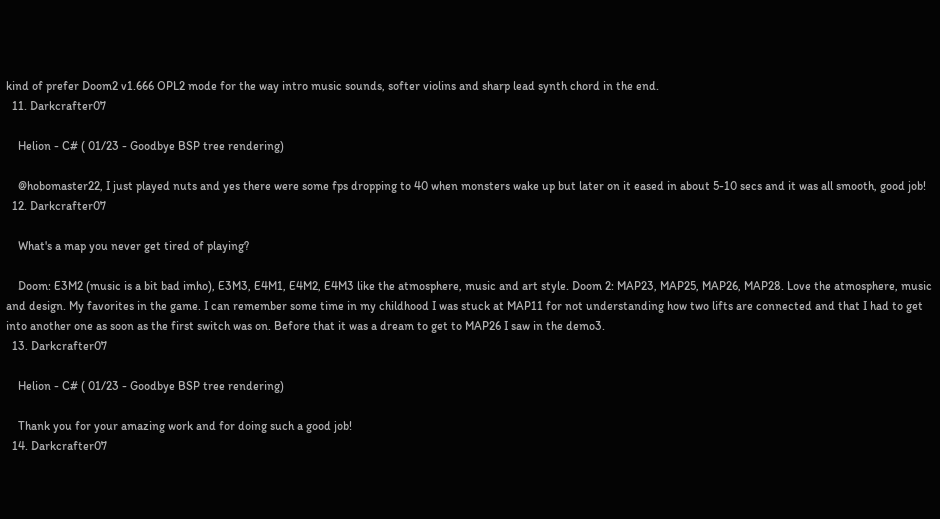kind of prefer Doom2 v1.666 OPL2 mode for the way intro music sounds, softer violins and sharp lead synth chord in the end.
  11. Darkcrafter07

    Helion - C# ( 01/23 - Goodbye BSP tree rendering)

    @hobomaster22, I just played nuts and yes there were some fps dropping to 40 when monsters wake up but later on it eased in about 5-10 secs and it was all smooth, good job!
  12. Darkcrafter07

    What's a map you never get tired of playing?

    Doom: E3M2 (music is a bit bad imho), E3M3, E4M1, E4M2, E4M3 like the atmosphere, music and art style. Doom 2: MAP23, MAP25, MAP26, MAP28. Love the atmosphere, music and design. My favorites in the game. I can remember some time in my childhood I was stuck at MAP11 for not understanding how two lifts are connected and that I had to get into another one as soon as the first switch was on. Before that it was a dream to get to MAP26 I saw in the demo3.
  13. Darkcrafter07

    Helion - C# ( 01/23 - Goodbye BSP tree rendering)

    Thank you for your amazing work and for doing such a good job!
  14. Darkcrafter07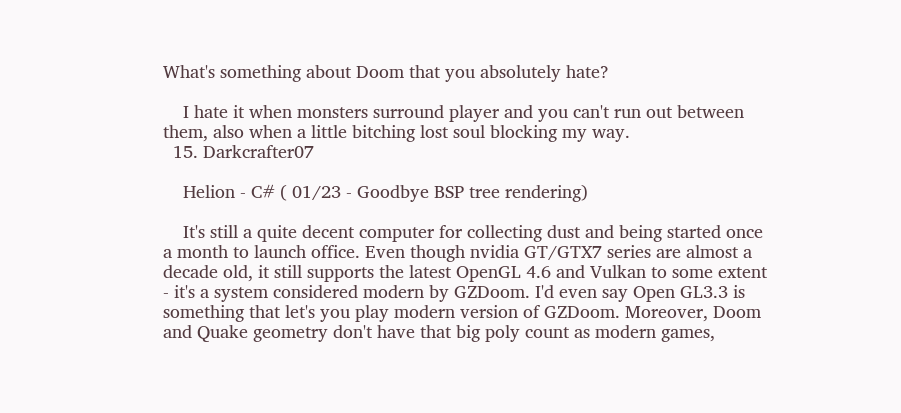What's something about Doom that you absolutely hate?

    I hate it when monsters surround player and you can't run out between them, also when a little bitching lost soul blocking my way.
  15. Darkcrafter07

    Helion - C# ( 01/23 - Goodbye BSP tree rendering)

    It's still a quite decent computer for collecting dust and being started once a month to launch office. Even though nvidia GT/GTX7 series are almost a decade old, it still supports the latest OpenGL 4.6 and Vulkan to some extent - it's a system considered modern by GZDoom. I'd even say Open GL3.3 is something that let's you play modern version of GZDoom. Moreover, Doom and Quake geometry don't have that big poly count as modern games,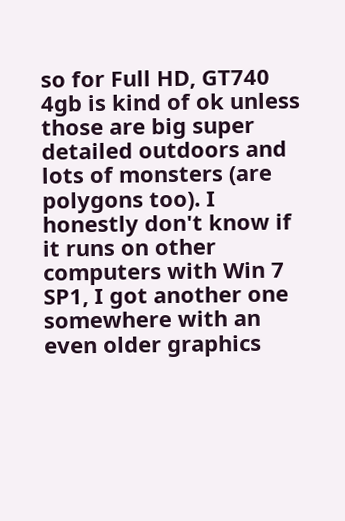so for Full HD, GT740 4gb is kind of ok unless those are big super detailed outdoors and lots of monsters (are polygons too). I honestly don't know if it runs on other computers with Win 7 SP1, I got another one somewhere with an even older graphics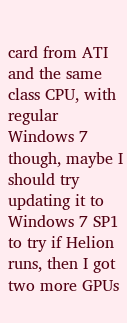card from ATI and the same class CPU, with regular Windows 7 though, maybe I should try updating it to Windows 7 SP1 to try if Helion runs, then I got two more GPUs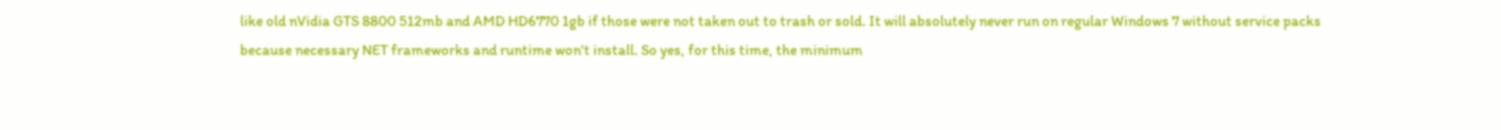like old nVidia GTS 8800 512mb and AMD HD6770 1gb if those were not taken out to trash or sold. It will absolutely never run on regular Windows 7 without service packs because necessary NET frameworks and runtime won't install. So yes, for this time, the minimum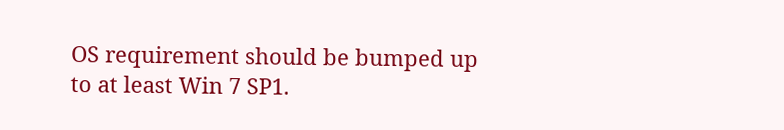OS requirement should be bumped up to at least Win 7 SP1.